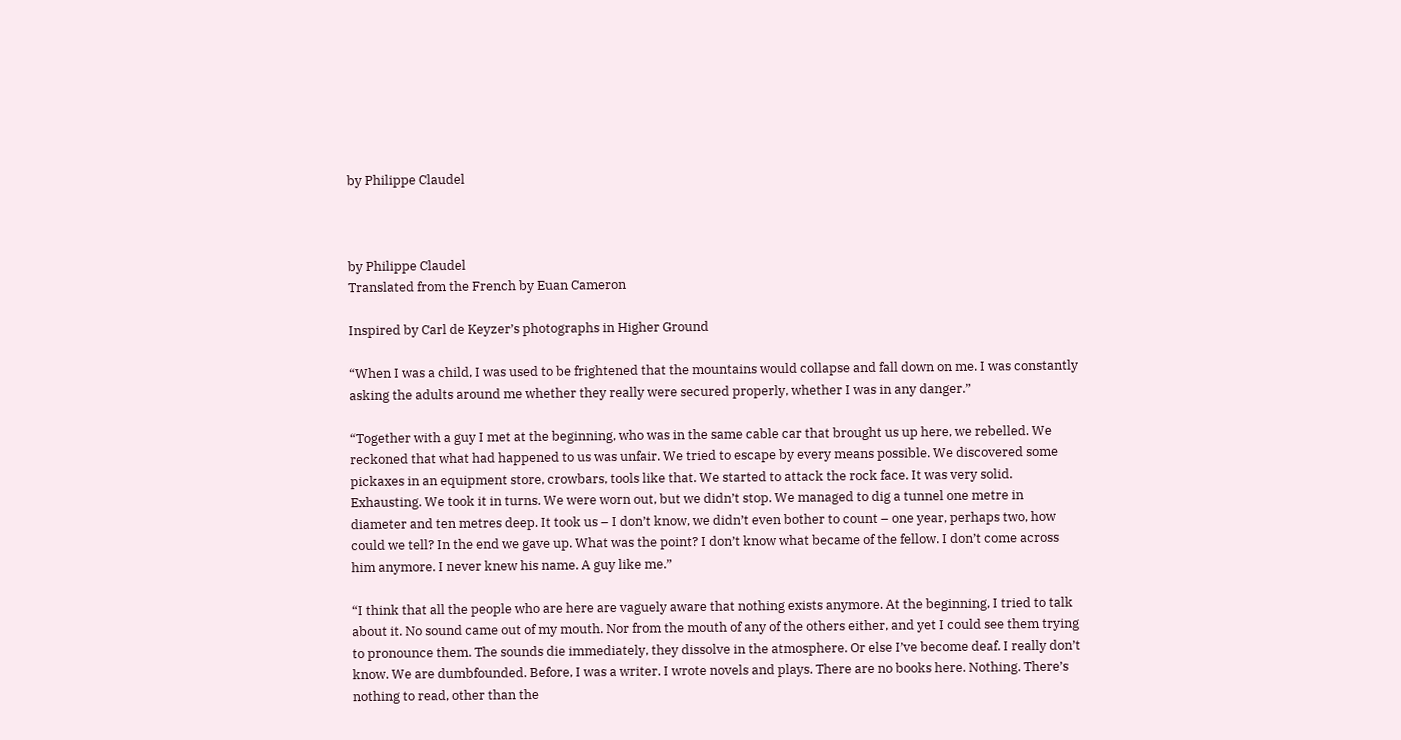by Philippe Claudel



by Philippe Claudel
Translated from the French by Euan Cameron

Inspired by Carl de Keyzer’s photographs in Higher Ground

“When I was a child, I was used to be frightened that the mountains would collapse and fall down on me. I was constantly asking the adults around me whether they really were secured properly, whether I was in any danger.”

“Together with a guy I met at the beginning, who was in the same cable car that brought us up here, we rebelled. We reckoned that what had happened to us was unfair. We tried to escape by every means possible. We discovered some pickaxes in an equipment store, crowbars, tools like that. We started to attack the rock face. It was very solid. Exhausting. We took it in turns. We were worn out, but we didn’t stop. We managed to dig a tunnel one metre in diameter and ten metres deep. It took us – I don’t know, we didn’t even bother to count – one year, perhaps two, how could we tell? In the end we gave up. What was the point? I don’t know what became of the fellow. I don’t come across him anymore. I never knew his name. A guy like me.”

“I think that all the people who are here are vaguely aware that nothing exists anymore. At the beginning, I tried to talk about it. No sound came out of my mouth. Nor from the mouth of any of the others either, and yet I could see them trying to pronounce them. The sounds die immediately, they dissolve in the atmosphere. Or else I’ve become deaf. I really don’t know. We are dumbfounded. Before, I was a writer. I wrote novels and plays. There are no books here. Nothing. There’s nothing to read, other than the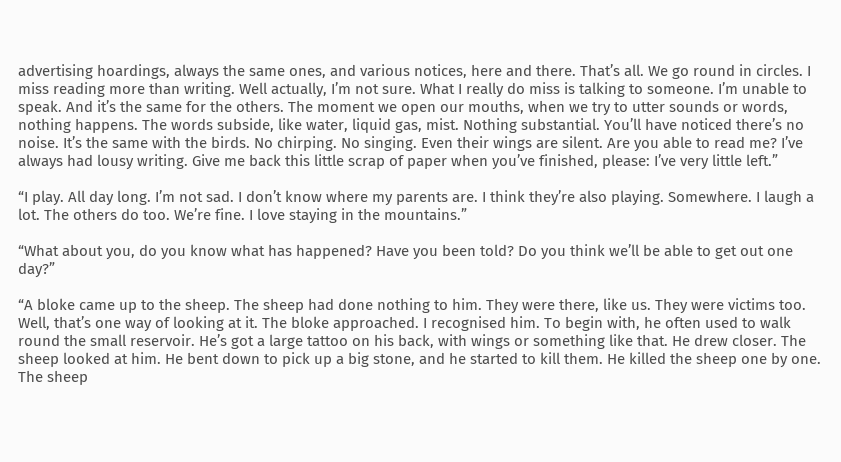advertising hoardings, always the same ones, and various notices, here and there. That’s all. We go round in circles. I miss reading more than writing. Well actually, I’m not sure. What I really do miss is talking to someone. I’m unable to speak. And it’s the same for the others. The moment we open our mouths, when we try to utter sounds or words, nothing happens. The words subside, like water, liquid gas, mist. Nothing substantial. You’ll have noticed there’s no noise. It’s the same with the birds. No chirping. No singing. Even their wings are silent. Are you able to read me? I’ve always had lousy writing. Give me back this little scrap of paper when you’ve finished, please: I’ve very little left.”

“I play. All day long. I’m not sad. I don’t know where my parents are. I think they’re also playing. Somewhere. I laugh a lot. The others do too. We’re fine. I love staying in the mountains.”

“What about you, do you know what has happened? Have you been told? Do you think we’ll be able to get out one day?”

“A bloke came up to the sheep. The sheep had done nothing to him. They were there, like us. They were victims too. Well, that’s one way of looking at it. The bloke approached. I recognised him. To begin with, he often used to walk round the small reservoir. He’s got a large tattoo on his back, with wings or something like that. He drew closer. The sheep looked at him. He bent down to pick up a big stone, and he started to kill them. He killed the sheep one by one. The sheep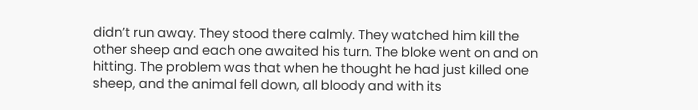didn’t run away. They stood there calmly. They watched him kill the other sheep and each one awaited his turn. The bloke went on and on hitting. The problem was that when he thought he had just killed one sheep, and the animal fell down, all bloody and with its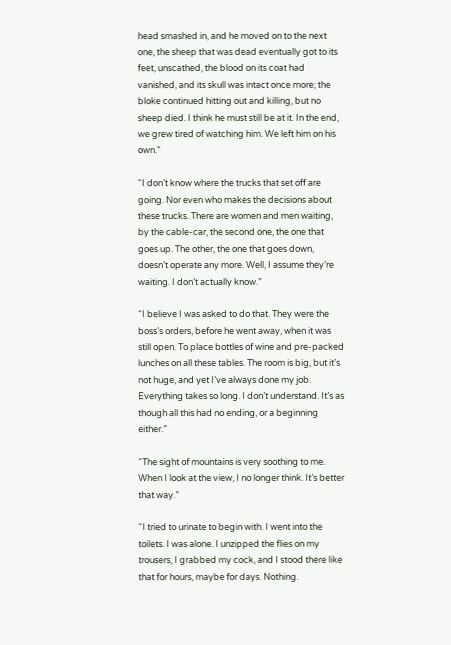head smashed in, and he moved on to the next one, the sheep that was dead eventually got to its feet, unscathed, the blood on its coat had vanished, and its skull was intact once more; the bloke continued hitting out and killing, but no sheep died. I think he must still be at it. In the end, we grew tired of watching him. We left him on his own.”

“I don’t know where the trucks that set off are going. Nor even who makes the decisions about these trucks. There are women and men waiting, by the cable-car, the second one, the one that goes up. The other, the one that goes down, doesn’t operate any more. Well, I assume they’re waiting. I don’t actually know.”

“I believe I was asked to do that. They were the boss’s orders, before he went away, when it was still open. To place bottles of wine and pre-packed lunches on all these tables. The room is big, but it’s not huge, and yet I’ve always done my job. Everything takes so long. I don’t understand. It’s as though all this had no ending, or a beginning either.”

“The sight of mountains is very soothing to me. When I look at the view, I no longer think. It’s better that way.”

“I tried to urinate to begin with. I went into the toilets. I was alone. I unzipped the flies on my trousers, I grabbed my cock, and I stood there like that for hours, maybe for days. Nothing.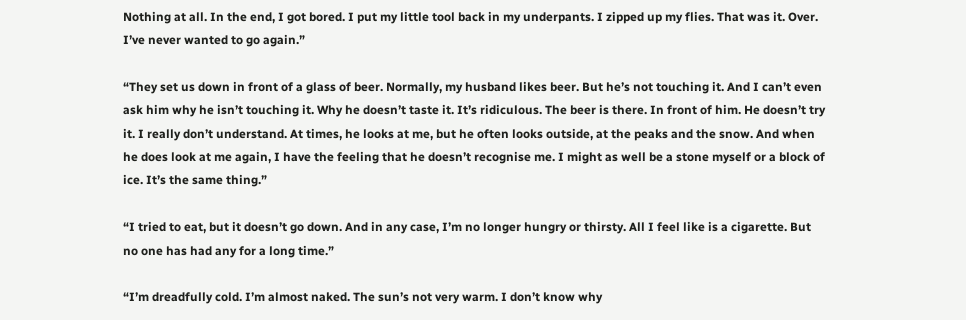Nothing at all. In the end, I got bored. I put my little tool back in my underpants. I zipped up my flies. That was it. Over. I’ve never wanted to go again.”

“They set us down in front of a glass of beer. Normally, my husband likes beer. But he’s not touching it. And I can’t even ask him why he isn’t touching it. Why he doesn’t taste it. It’s ridiculous. The beer is there. In front of him. He doesn’t try it. I really don’t understand. At times, he looks at me, but he often looks outside, at the peaks and the snow. And when he does look at me again, I have the feeling that he doesn’t recognise me. I might as well be a stone myself or a block of ice. It’s the same thing.”

“I tried to eat, but it doesn’t go down. And in any case, I’m no longer hungry or thirsty. All I feel like is a cigarette. But no one has had any for a long time.”

“I’m dreadfully cold. I’m almost naked. The sun’s not very warm. I don’t know why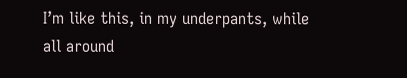I’m like this, in my underpants, while all around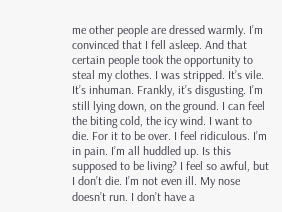me other people are dressed warmly. I’m convinced that I fell asleep. And that certain people took the opportunity to steal my clothes. I was stripped. It’s vile. It’s inhuman. Frankly, it’s disgusting. I’m still lying down, on the ground. I can feel the biting cold, the icy wind. I want to die. For it to be over. I feel ridiculous. I’m in pain. I’m all huddled up. Is this supposed to be living? I feel so awful, but I don’t die. I’m not even ill. My nose doesn’t run. I don’t have a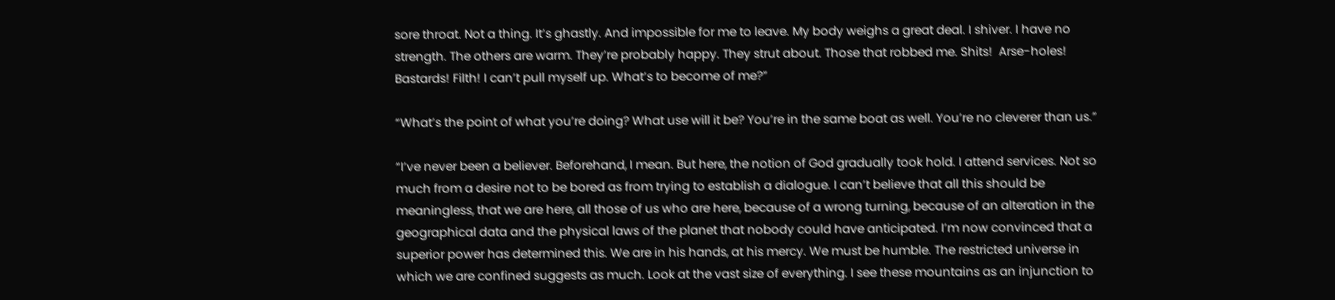sore throat. Not a thing. It’s ghastly. And impossible for me to leave. My body weighs a great deal. I shiver. I have no strength. The others are warm. They’re probably happy. They strut about. Those that robbed me. Shits!  Arse-holes! Bastards! Filth! I can’t pull myself up. What’s to become of me?”

“What’s the point of what you’re doing? What use will it be? You’re in the same boat as well. You’re no cleverer than us.”

“I’ve never been a believer. Beforehand, I mean. But here, the notion of God gradually took hold. I attend services. Not so much from a desire not to be bored as from trying to establish a dialogue. I can’t believe that all this should be meaningless, that we are here, all those of us who are here, because of a wrong turning, because of an alteration in the geographical data and the physical laws of the planet that nobody could have anticipated. I’m now convinced that a superior power has determined this. We are in his hands, at his mercy. We must be humble. The restricted universe in which we are confined suggests as much. Look at the vast size of everything. I see these mountains as an injunction to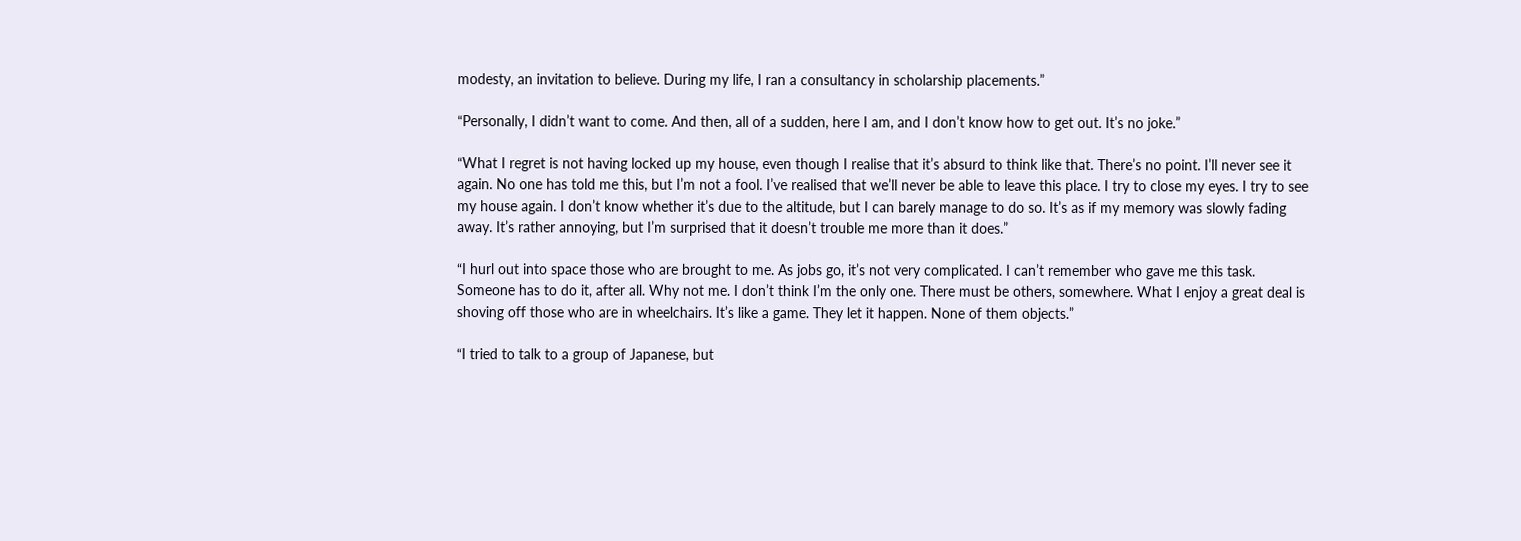modesty, an invitation to believe. During my life, I ran a consultancy in scholarship placements.”

“Personally, I didn’t want to come. And then, all of a sudden, here I am, and I don’t know how to get out. It’s no joke.”

“What I regret is not having locked up my house, even though I realise that it’s absurd to think like that. There’s no point. I’ll never see it again. No one has told me this, but I’m not a fool. I’ve realised that we’ll never be able to leave this place. I try to close my eyes. I try to see my house again. I don’t know whether it’s due to the altitude, but I can barely manage to do so. It’s as if my memory was slowly fading away. It’s rather annoying, but I’m surprised that it doesn’t trouble me more than it does.”

“I hurl out into space those who are brought to me. As jobs go, it’s not very complicated. I can’t remember who gave me this task. Someone has to do it, after all. Why not me. I don’t think I’m the only one. There must be others, somewhere. What I enjoy a great deal is shoving off those who are in wheelchairs. It’s like a game. They let it happen. None of them objects.”

“I tried to talk to a group of Japanese, but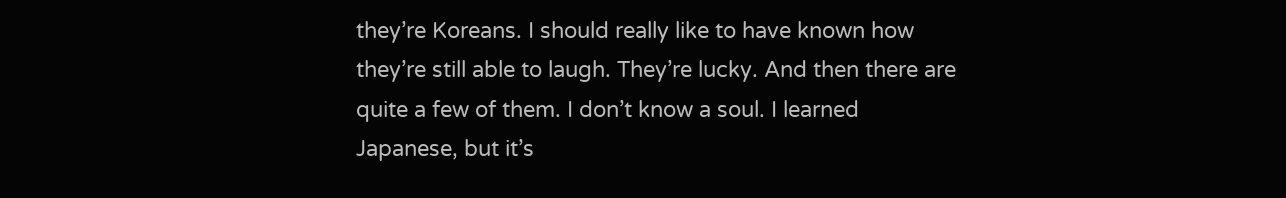they’re Koreans. I should really like to have known how they’re still able to laugh. They’re lucky. And then there are quite a few of them. I don’t know a soul. I learned Japanese, but it’s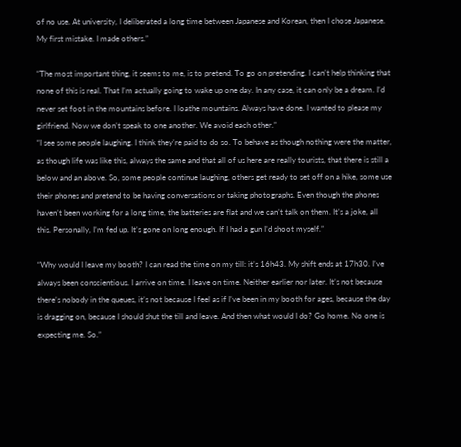of no use. At university, I deliberated a long time between Japanese and Korean, then I chose Japanese. My first mistake. I made others.”

“The most important thing, it seems to me, is to pretend. To go on pretending. I can’t help thinking that none of this is real. That I’m actually going to wake up one day. In any case, it can only be a dream. I’d never set foot in the mountains before. I loathe mountains. Always have done. I wanted to please my girlfriend. Now we don’t speak to one another. We avoid each other.”
“I see some people laughing. I think they’re paid to do so. To behave as though nothing were the matter, as though life was like this, always the same and that all of us here are really tourists, that there is still a below and an above. So, some people continue laughing, others get ready to set off on a hike, some use their phones and pretend to be having conversations or taking photographs. Even though the phones haven’t been working for a long time, the batteries are flat and we can’t talk on them. It’s a joke, all this. Personally, I’m fed up. It’s gone on long enough. If I had a gun I’d shoot myself.”

“Why would I leave my booth? I can read the time on my till: it’s 16h43. My shift ends at 17h30. I’ve always been conscientious. I arrive on time. I leave on time. Neither earlier nor later. It’s not because there’s nobody in the queues, it’s not because I feel as if I’ve been in my booth for ages, because the day is dragging on, because I should shut the till and leave. And then what would I do? Go home. No one is expecting me. So.”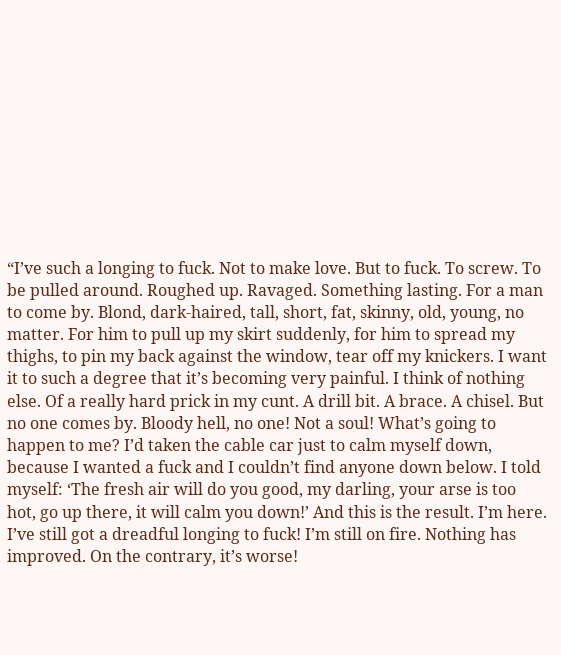“I’ve such a longing to fuck. Not to make love. But to fuck. To screw. To be pulled around. Roughed up. Ravaged. Something lasting. For a man to come by. Blond, dark-haired, tall, short, fat, skinny, old, young, no matter. For him to pull up my skirt suddenly, for him to spread my thighs, to pin my back against the window, tear off my knickers. I want it to such a degree that it’s becoming very painful. I think of nothing else. Of a really hard prick in my cunt. A drill bit. A brace. A chisel. But no one comes by. Bloody hell, no one! Not a soul! What’s going to happen to me? I’d taken the cable car just to calm myself down, because I wanted a fuck and I couldn’t find anyone down below. I told myself: ‘The fresh air will do you good, my darling, your arse is too hot, go up there, it will calm you down!’ And this is the result. I’m here. I’ve still got a dreadful longing to fuck! I’m still on fire. Nothing has improved. On the contrary, it’s worse!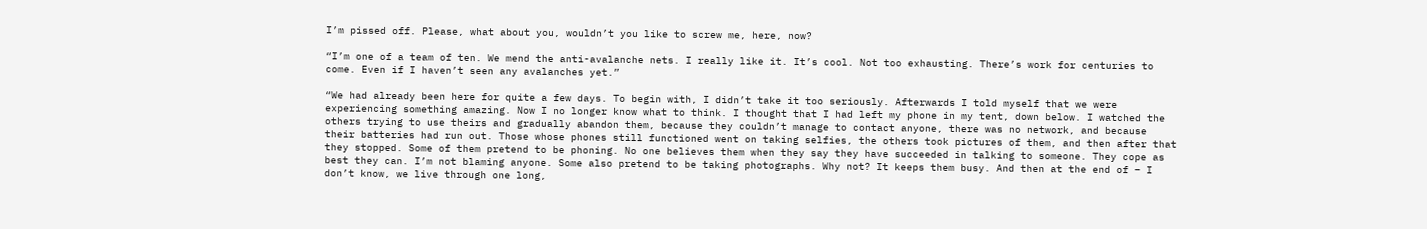I’m pissed off. Please, what about you, wouldn’t you like to screw me, here, now?

“I’m one of a team of ten. We mend the anti-avalanche nets. I really like it. It’s cool. Not too exhausting. There’s work for centuries to come. Even if I haven’t seen any avalanches yet.”

“We had already been here for quite a few days. To begin with, I didn’t take it too seriously. Afterwards I told myself that we were experiencing something amazing. Now I no longer know what to think. I thought that I had left my phone in my tent, down below. I watched the others trying to use theirs and gradually abandon them, because they couldn’t manage to contact anyone, there was no network, and because their batteries had run out. Those whose phones still functioned went on taking selfies, the others took pictures of them, and then after that they stopped. Some of them pretend to be phoning. No one believes them when they say they have succeeded in talking to someone. They cope as best they can. I’m not blaming anyone. Some also pretend to be taking photographs. Why not? It keeps them busy. And then at the end of – I don’t know, we live through one long,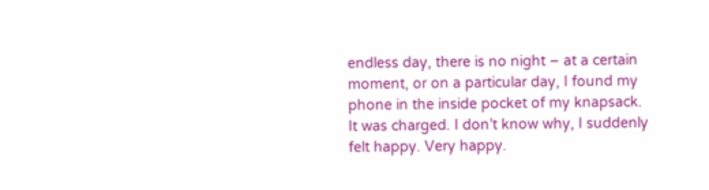endless day, there is no night – at a certain moment, or on a particular day, I found my phone in the inside pocket of my knapsack. It was charged. I don’t know why, I suddenly felt happy. Very happy.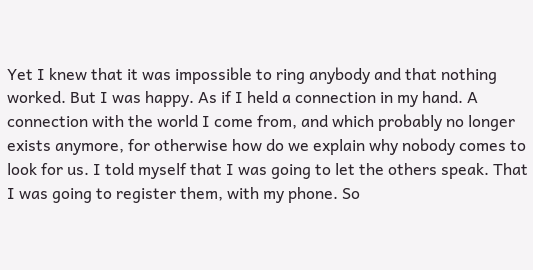Yet I knew that it was impossible to ring anybody and that nothing worked. But I was happy. As if I held a connection in my hand. A connection with the world I come from, and which probably no longer exists anymore, for otherwise how do we explain why nobody comes to look for us. I told myself that I was going to let the others speak. That I was going to register them, with my phone. So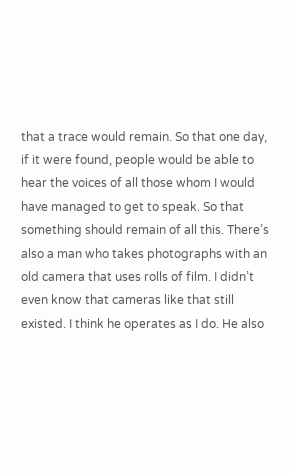that a trace would remain. So that one day, if it were found, people would be able to hear the voices of all those whom I would have managed to get to speak. So that something should remain of all this. There’s also a man who takes photographs with an old camera that uses rolls of film. I didn’t even know that cameras like that still existed. I think he operates as I do. He also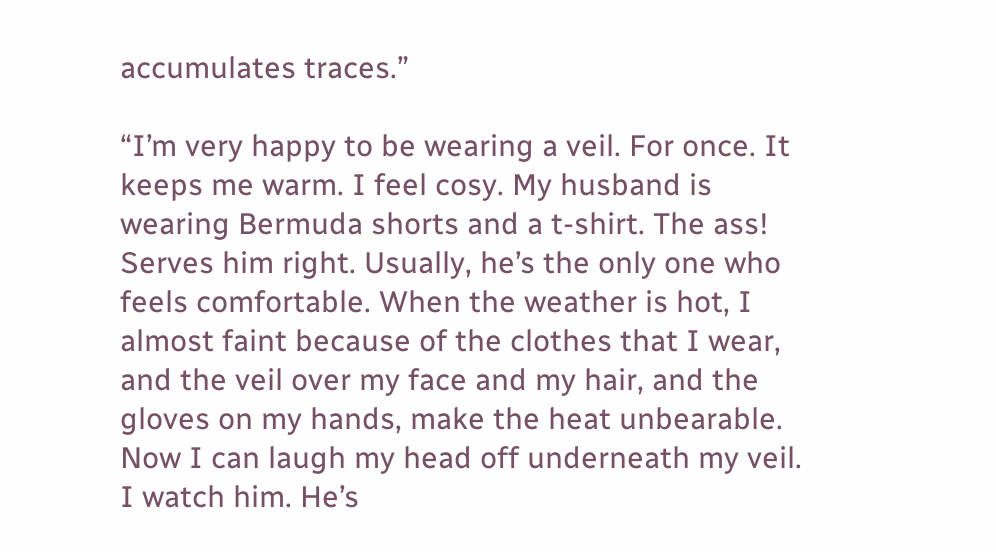accumulates traces.”

“I’m very happy to be wearing a veil. For once. It keeps me warm. I feel cosy. My husband is wearing Bermuda shorts and a t-shirt. The ass! Serves him right. Usually, he’s the only one who feels comfortable. When the weather is hot, I almost faint because of the clothes that I wear, and the veil over my face and my hair, and the gloves on my hands, make the heat unbearable. Now I can laugh my head off underneath my veil. I watch him. He’s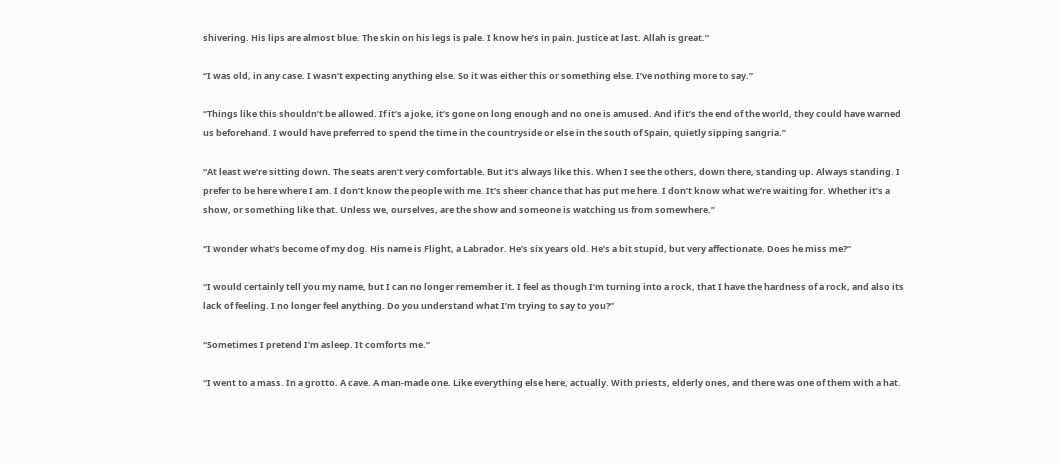shivering. His lips are almost blue. The skin on his legs is pale. I know he’s in pain. Justice at last. Allah is great.”

“I was old, in any case. I wasn’t expecting anything else. So it was either this or something else. I’ve nothing more to say.”

“Things like this shouldn’t be allowed. If it’s a joke, it’s gone on long enough and no one is amused. And if it’s the end of the world, they could have warned us beforehand. I would have preferred to spend the time in the countryside or else in the south of Spain, quietly sipping sangria.”

“At least we’re sitting down. The seats aren’t very comfortable. But it’s always like this. When I see the others, down there, standing up. Always standing. I prefer to be here where I am. I don’t know the people with me. It’s sheer chance that has put me here. I don’t know what we’re waiting for. Whether it’s a show, or something like that. Unless we, ourselves, are the show and someone is watching us from somewhere.”

“I wonder what’s become of my dog. His name is Flight, a Labrador. He’s six years old. He’s a bit stupid, but very affectionate. Does he miss me?”

“I would certainly tell you my name, but I can no longer remember it. I feel as though I’m turning into a rock, that I have the hardness of a rock, and also its lack of feeling. I no longer feel anything. Do you understand what I’m trying to say to you?”

“Sometimes I pretend I’m asleep. It comforts me.”

“I went to a mass. In a grotto. A cave. A man-made one. Like everything else here, actually. With priests, elderly ones, and there was one of them with a hat.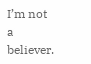I’m not a believer.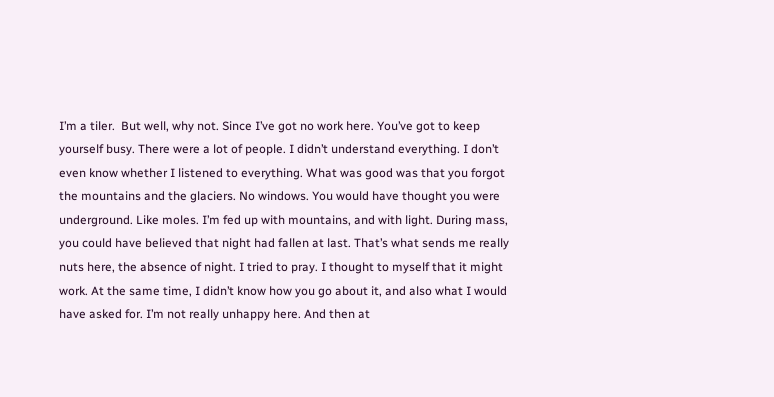I’m a tiler.  But well, why not. Since I’ve got no work here. You’ve got to keep yourself busy. There were a lot of people. I didn’t understand everything. I don’t even know whether I listened to everything. What was good was that you forgot the mountains and the glaciers. No windows. You would have thought you were underground. Like moles. I’m fed up with mountains, and with light. During mass, you could have believed that night had fallen at last. That’s what sends me really nuts here, the absence of night. I tried to pray. I thought to myself that it might work. At the same time, I didn’t know how you go about it, and also what I would have asked for. I’m not really unhappy here. And then at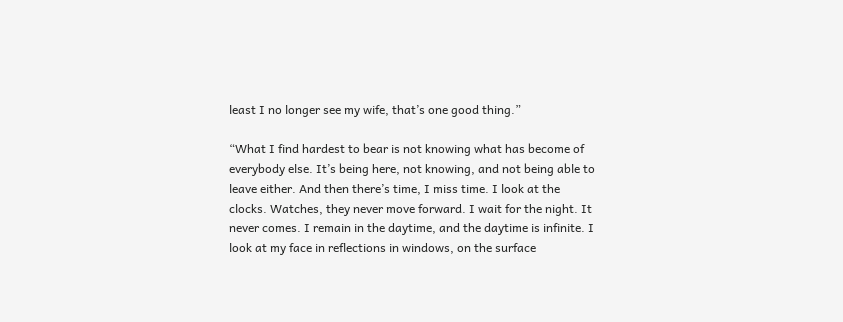least I no longer see my wife, that’s one good thing.”

“What I find hardest to bear is not knowing what has become of everybody else. It’s being here, not knowing, and not being able to leave either. And then there’s time, I miss time. I look at the clocks. Watches, they never move forward. I wait for the night. It never comes. I remain in the daytime, and the daytime is infinite. I look at my face in reflections in windows, on the surface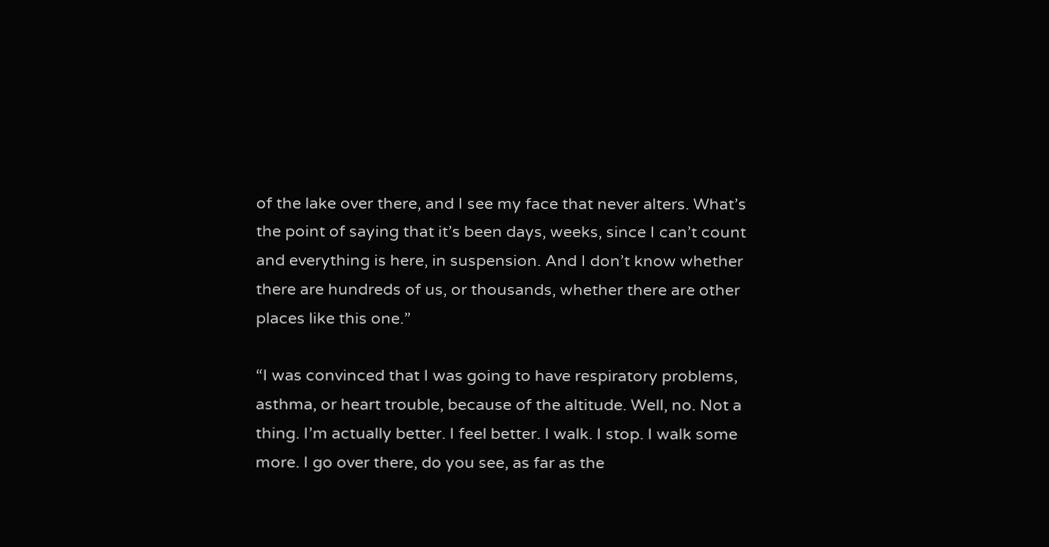of the lake over there, and I see my face that never alters. What’s the point of saying that it’s been days, weeks, since I can’t count and everything is here, in suspension. And I don’t know whether there are hundreds of us, or thousands, whether there are other places like this one.”

“I was convinced that I was going to have respiratory problems, asthma, or heart trouble, because of the altitude. Well, no. Not a thing. I’m actually better. I feel better. I walk. I stop. I walk some more. I go over there, do you see, as far as the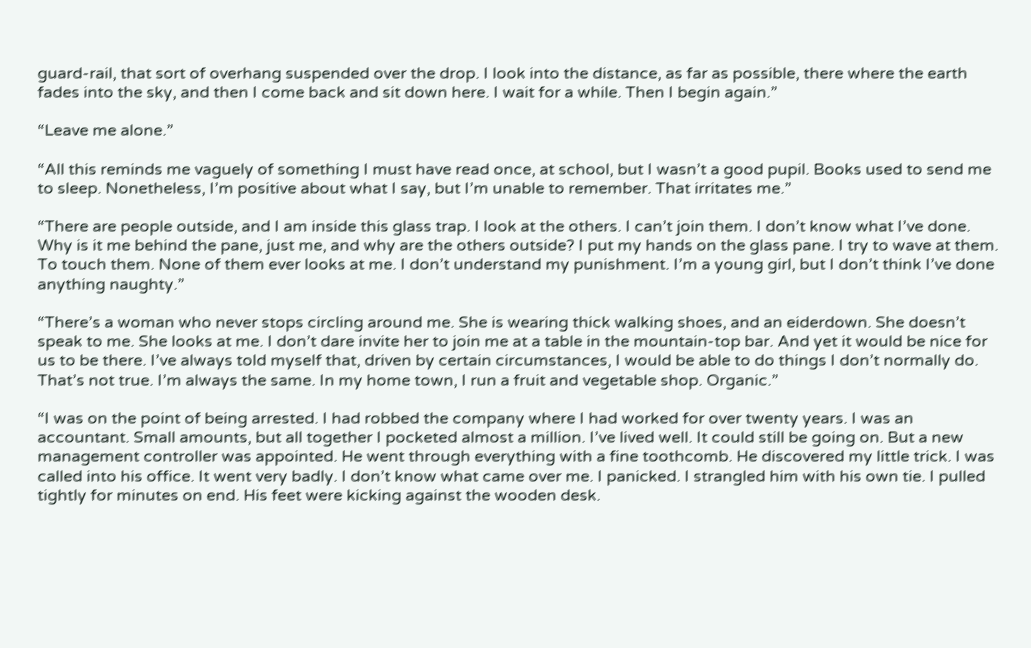guard-rail, that sort of overhang suspended over the drop. I look into the distance, as far as possible, there where the earth fades into the sky, and then I come back and sit down here. I wait for a while. Then I begin again.”

“Leave me alone.”

“All this reminds me vaguely of something I must have read once, at school, but I wasn’t a good pupil. Books used to send me to sleep. Nonetheless, I’m positive about what I say, but I’m unable to remember. That irritates me.”

“There are people outside, and I am inside this glass trap. I look at the others. I can’t join them. I don’t know what I’ve done. Why is it me behind the pane, just me, and why are the others outside? I put my hands on the glass pane. I try to wave at them. To touch them. None of them ever looks at me. I don’t understand my punishment. I’m a young girl, but I don’t think I’ve done anything naughty.”

“There’s a woman who never stops circling around me. She is wearing thick walking shoes, and an eiderdown. She doesn’t speak to me. She looks at me. I don’t dare invite her to join me at a table in the mountain-top bar. And yet it would be nice for us to be there. I’ve always told myself that, driven by certain circumstances, I would be able to do things I don’t normally do. That’s not true. I’m always the same. In my home town, I run a fruit and vegetable shop. Organic.”

“I was on the point of being arrested. I had robbed the company where I had worked for over twenty years. I was an accountant. Small amounts, but all together I pocketed almost a million. I’ve lived well. It could still be going on. But a new management controller was appointed. He went through everything with a fine toothcomb. He discovered my little trick. I was called into his office. It went very badly. I don’t know what came over me. I panicked. I strangled him with his own tie. I pulled tightly for minutes on end. His feet were kicking against the wooden desk.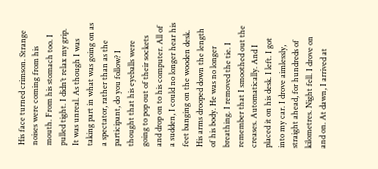His face turned crimson. Strange noises were coming from his mouth. From his stomach too. I pulled tight. I didn’t relax my grip. It was unreal. As though I was taking part in what was going on as a spectator, rather than as the participant, do you follow? I thought that his eyeballs were going to pop out of their sockets and drop on to his computer. All of a sudden, I could no longer hear his feet banging on the wooden desk. His arms drooped down the length of his body. He was no longer breathing. I removed the tie. I remember that I smoothed out the creases. Automatically. And I placed it on his desk. I left. I got into my car. I drove aimlessly, straight ahead, for hundreds of kilometres. Night fell. I drove on and on. At dawn, I arrived at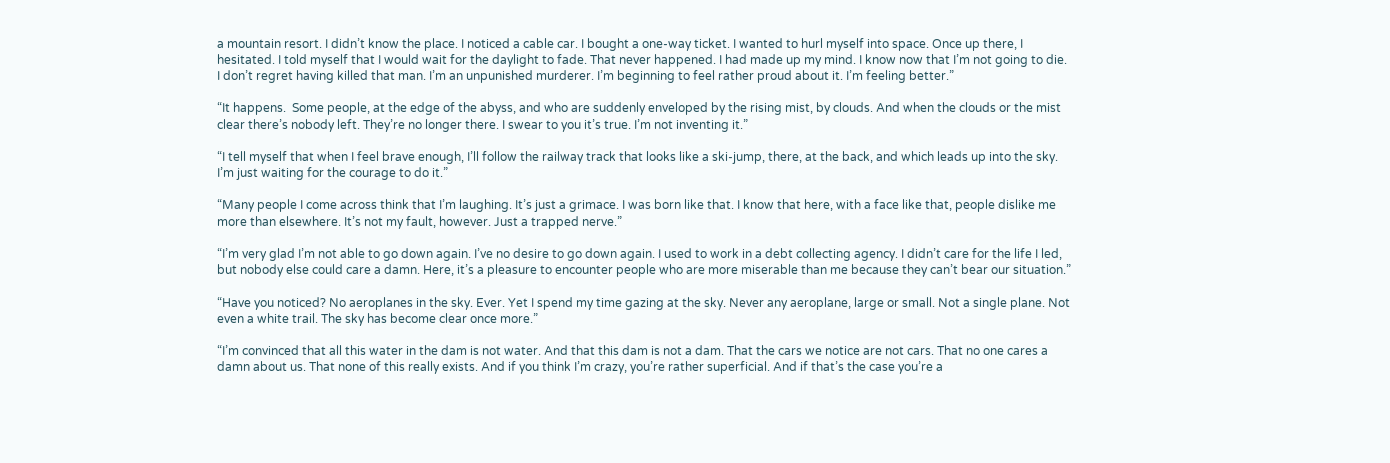a mountain resort. I didn’t know the place. I noticed a cable car. I bought a one-way ticket. I wanted to hurl myself into space. Once up there, I hesitated. I told myself that I would wait for the daylight to fade. That never happened. I had made up my mind. I know now that I’m not going to die. I don’t regret having killed that man. I’m an unpunished murderer. I’m beginning to feel rather proud about it. I’m feeling better.”

“It happens.  Some people, at the edge of the abyss, and who are suddenly enveloped by the rising mist, by clouds. And when the clouds or the mist clear there’s nobody left. They’re no longer there. I swear to you it’s true. I’m not inventing it.”

“I tell myself that when I feel brave enough, I’ll follow the railway track that looks like a ski-jump, there, at the back, and which leads up into the sky. I’m just waiting for the courage to do it.”

“Many people I come across think that I’m laughing. It’s just a grimace. I was born like that. I know that here, with a face like that, people dislike me more than elsewhere. It’s not my fault, however. Just a trapped nerve.”

“I’m very glad I’m not able to go down again. I’ve no desire to go down again. I used to work in a debt collecting agency. I didn’t care for the life I led, but nobody else could care a damn. Here, it’s a pleasure to encounter people who are more miserable than me because they can’t bear our situation.”

“Have you noticed? No aeroplanes in the sky. Ever. Yet I spend my time gazing at the sky. Never any aeroplane, large or small. Not a single plane. Not even a white trail. The sky has become clear once more.”

“I’m convinced that all this water in the dam is not water. And that this dam is not a dam. That the cars we notice are not cars. That no one cares a damn about us. That none of this really exists. And if you think I’m crazy, you’re rather superficial. And if that’s the case you’re a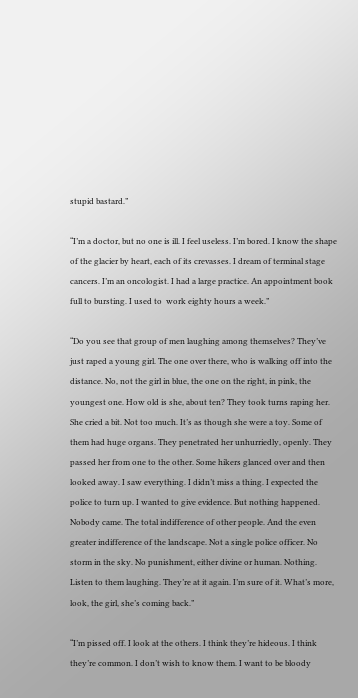stupid bastard.”

“I’m a doctor, but no one is ill. I feel useless. I’m bored. I know the shape of the glacier by heart, each of its crevasses. I dream of terminal stage cancers. I’m an oncologist. I had a large practice. An appointment book full to bursting. I used to  work eighty hours a week.”

“Do you see that group of men laughing among themselves? They’ve just raped a young girl. The one over there, who is walking off into the distance. No, not the girl in blue, the one on the right, in pink, the youngest one. How old is she, about ten? They took turns raping her. She cried a bit. Not too much. It’s as though she were a toy. Some of them had huge organs. They penetrated her unhurriedly, openly. They passed her from one to the other. Some hikers glanced over and then looked away. I saw everything. I didn’t miss a thing. I expected the police to turn up. I wanted to give evidence. But nothing happened. Nobody came. The total indifference of other people. And the even greater indifference of the landscape. Not a single police officer. No storm in the sky. No punishment, either divine or human. Nothing. Listen to them laughing. They’re at it again. I’m sure of it. What’s more, look, the girl, she’s coming back.”

“I’m pissed off. I look at the others. I think they’re hideous. I think they’re common. I don’t wish to know them. I want to be bloody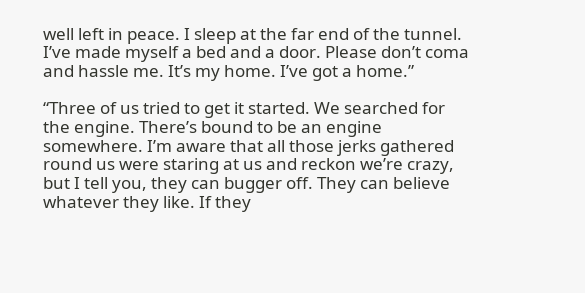well left in peace. I sleep at the far end of the tunnel. I’ve made myself a bed and a door. Please don’t coma and hassle me. It’s my home. I’ve got a home.”

“Three of us tried to get it started. We searched for the engine. There’s bound to be an engine somewhere. I’m aware that all those jerks gathered round us were staring at us and reckon we’re crazy, but I tell you, they can bugger off. They can believe whatever they like. If they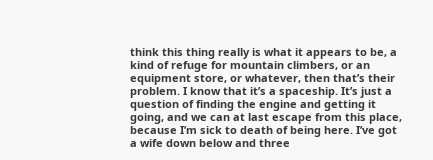think this thing really is what it appears to be, a kind of refuge for mountain climbers, or an equipment store, or whatever, then that’s their problem. I know that it’s a spaceship. It’s just a question of finding the engine and getting it going, and we can at last escape from this place, because I’m sick to death of being here. I’ve got a wife down below and three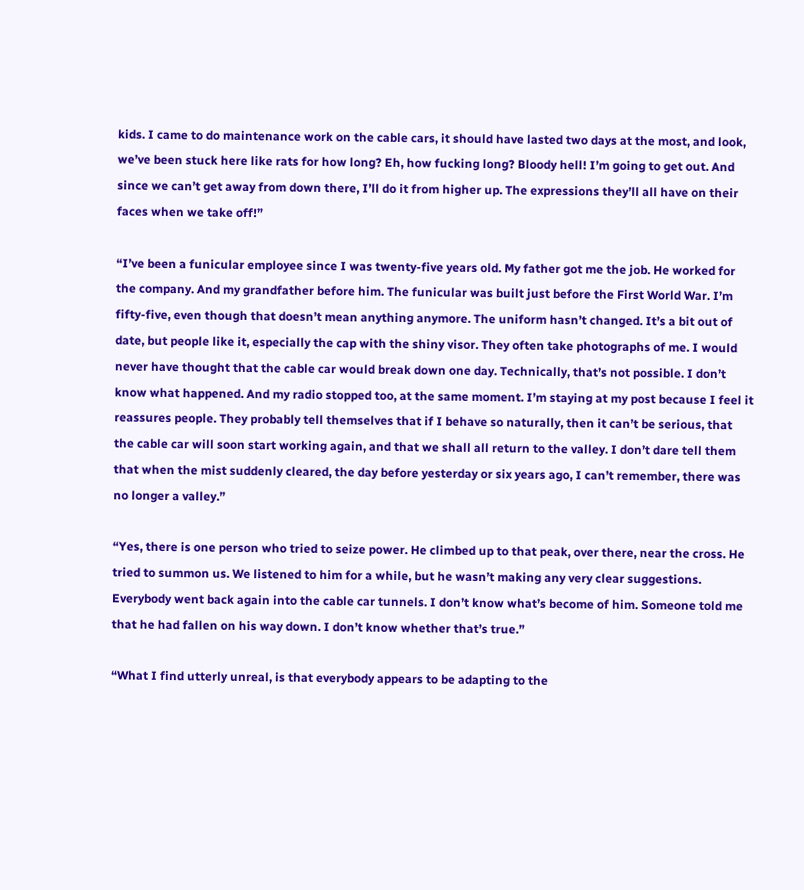kids. I came to do maintenance work on the cable cars, it should have lasted two days at the most, and look, we’ve been stuck here like rats for how long? Eh, how fucking long? Bloody hell! I’m going to get out. And since we can’t get away from down there, I’ll do it from higher up. The expressions they’ll all have on their faces when we take off!”

“I’ve been a funicular employee since I was twenty-five years old. My father got me the job. He worked for the company. And my grandfather before him. The funicular was built just before the First World War. I’m fifty-five, even though that doesn’t mean anything anymore. The uniform hasn’t changed. It’s a bit out of date, but people like it, especially the cap with the shiny visor. They often take photographs of me. I would never have thought that the cable car would break down one day. Technically, that’s not possible. I don’t know what happened. And my radio stopped too, at the same moment. I’m staying at my post because I feel it reassures people. They probably tell themselves that if I behave so naturally, then it can’t be serious, that the cable car will soon start working again, and that we shall all return to the valley. I don’t dare tell them that when the mist suddenly cleared, the day before yesterday or six years ago, I can’t remember, there was no longer a valley.”

“Yes, there is one person who tried to seize power. He climbed up to that peak, over there, near the cross. He tried to summon us. We listened to him for a while, but he wasn’t making any very clear suggestions. Everybody went back again into the cable car tunnels. I don’t know what’s become of him. Someone told me that he had fallen on his way down. I don’t know whether that’s true.”

“What I find utterly unreal, is that everybody appears to be adapting to the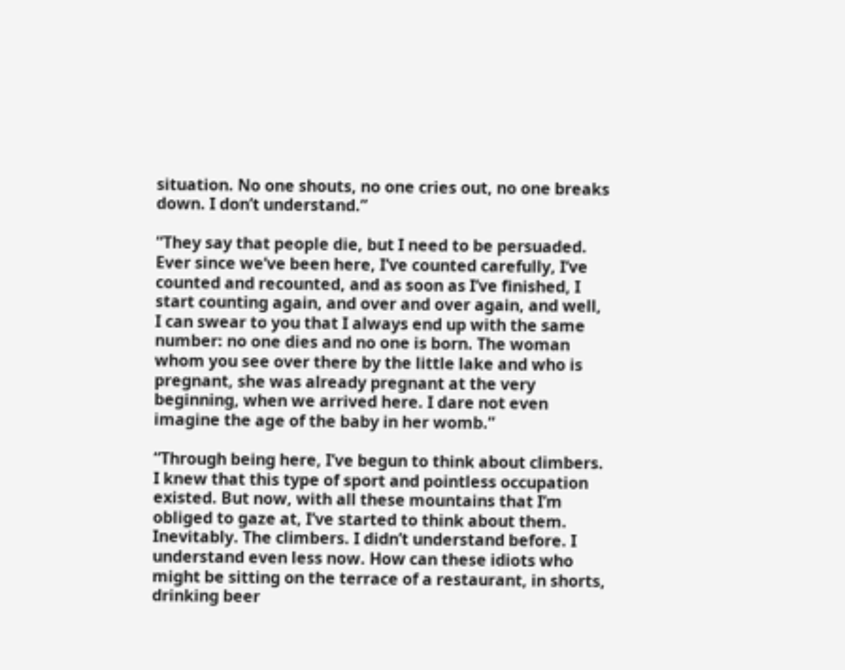situation. No one shouts, no one cries out, no one breaks down. I don’t understand.”

“They say that people die, but I need to be persuaded. Ever since we’ve been here, I’ve counted carefully, I’ve counted and recounted, and as soon as I’ve finished, I start counting again, and over and over again, and well, I can swear to you that I always end up with the same number: no one dies and no one is born. The woman whom you see over there by the little lake and who is pregnant, she was already pregnant at the very beginning, when we arrived here. I dare not even imagine the age of the baby in her womb.”

“Through being here, I’ve begun to think about climbers. I knew that this type of sport and pointless occupation existed. But now, with all these mountains that I’m obliged to gaze at, I’ve started to think about them. Inevitably. The climbers. I didn’t understand before. I understand even less now. How can these idiots who might be sitting on the terrace of a restaurant, in shorts, drinking beer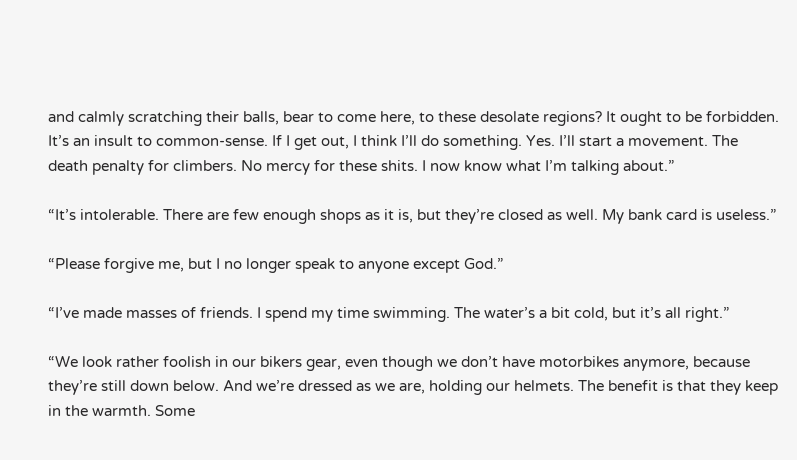and calmly scratching their balls, bear to come here, to these desolate regions? It ought to be forbidden. It’s an insult to common-sense. If I get out, I think I’ll do something. Yes. I’ll start a movement. The death penalty for climbers. No mercy for these shits. I now know what I’m talking about.”

“It’s intolerable. There are few enough shops as it is, but they’re closed as well. My bank card is useless.”

“Please forgive me, but I no longer speak to anyone except God.”

“I’ve made masses of friends. I spend my time swimming. The water’s a bit cold, but it’s all right.”

“We look rather foolish in our bikers gear, even though we don’t have motorbikes anymore, because they’re still down below. And we’re dressed as we are, holding our helmets. The benefit is that they keep in the warmth. Some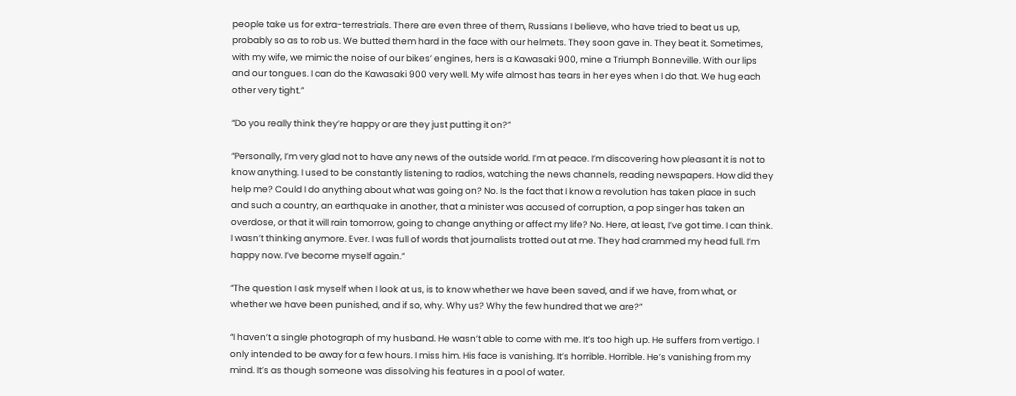people take us for extra-terrestrials. There are even three of them, Russians I believe, who have tried to beat us up, probably so as to rob us. We butted them hard in the face with our helmets. They soon gave in. They beat it. Sometimes, with my wife, we mimic the noise of our bikes’ engines, hers is a Kawasaki 900, mine a Triumph Bonneville. With our lips and our tongues. I can do the Kawasaki 900 very well. My wife almost has tears in her eyes when I do that. We hug each other very tight.”

“Do you really think they’re happy or are they just putting it on?”

“Personally, I’m very glad not to have any news of the outside world. I’m at peace. I’m discovering how pleasant it is not to know anything. I used to be constantly listening to radios, watching the news channels, reading newspapers. How did they help me? Could I do anything about what was going on? No. Is the fact that I know a revolution has taken place in such and such a country, an earthquake in another, that a minister was accused of corruption, a pop singer has taken an overdose, or that it will rain tomorrow, going to change anything or affect my life? No. Here, at least, I’ve got time. I can think. I wasn’t thinking anymore. Ever. I was full of words that journalists trotted out at me. They had crammed my head full. I’m happy now. I’ve become myself again.”

“The question I ask myself when I look at us, is to know whether we have been saved, and if we have, from what, or whether we have been punished, and if so, why. Why us? Why the few hundred that we are?”

“I haven’t a single photograph of my husband. He wasn’t able to come with me. It’s too high up. He suffers from vertigo. I only intended to be away for a few hours. I miss him. His face is vanishing. It’s horrible. Horrible. He’s vanishing from my mind. It’s as though someone was dissolving his features in a pool of water.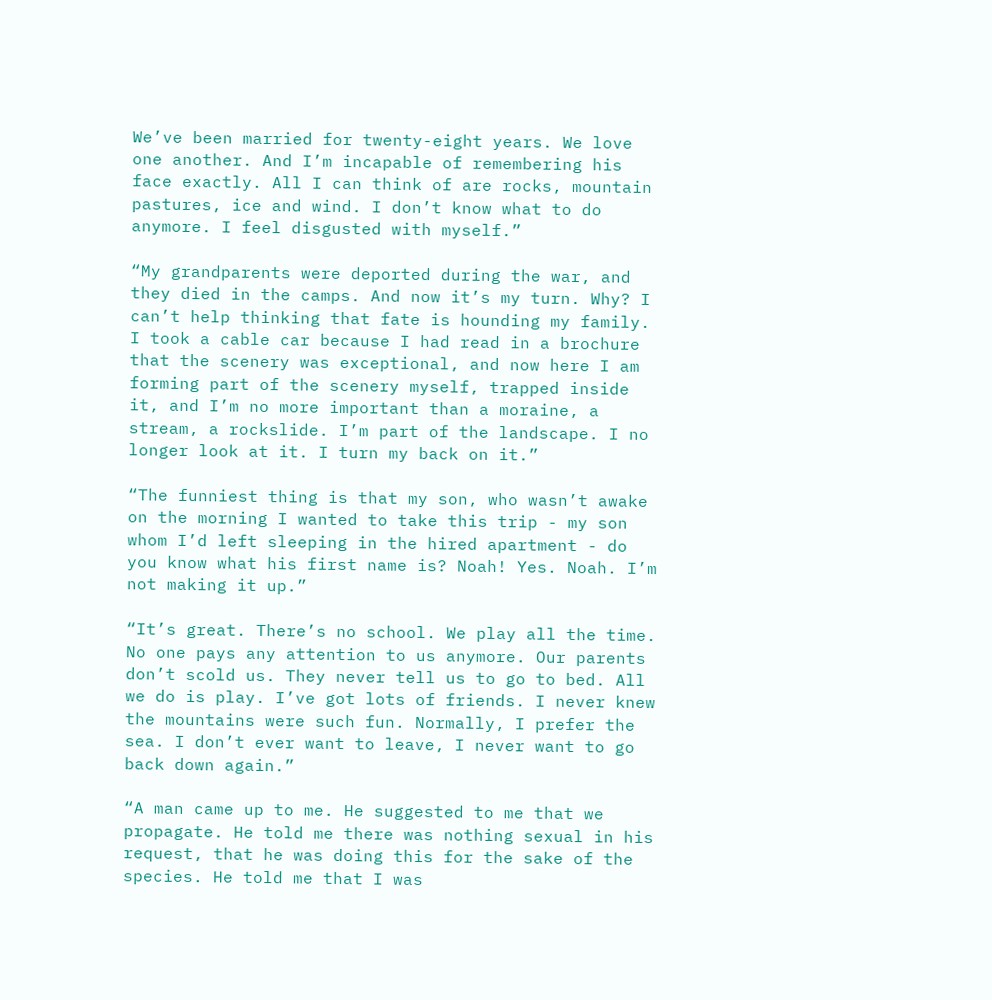We’ve been married for twenty-eight years. We love one another. And I’m incapable of remembering his face exactly. All I can think of are rocks, mountain pastures, ice and wind. I don’t know what to do anymore. I feel disgusted with myself.”

“My grandparents were deported during the war, and they died in the camps. And now it’s my turn. Why? I can’t help thinking that fate is hounding my family. I took a cable car because I had read in a brochure that the scenery was exceptional, and now here I am forming part of the scenery myself, trapped inside it, and I’m no more important than a moraine, a stream, a rockslide. I’m part of the landscape. I no longer look at it. I turn my back on it.”

“The funniest thing is that my son, who wasn’t awake on the morning I wanted to take this trip - my son whom I’d left sleeping in the hired apartment - do you know what his first name is? Noah! Yes. Noah. I’m not making it up.”

“It’s great. There’s no school. We play all the time. No one pays any attention to us anymore. Our parents don’t scold us. They never tell us to go to bed. All we do is play. I’ve got lots of friends. I never knew the mountains were such fun. Normally, I prefer the sea. I don’t ever want to leave, I never want to go back down again.”

“A man came up to me. He suggested to me that we propagate. He told me there was nothing sexual in his request, that he was doing this for the sake of the species. He told me that I was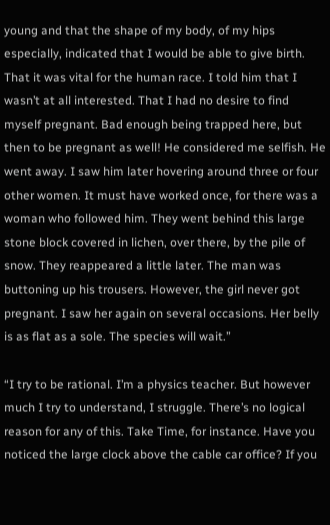young and that the shape of my body, of my hips especially, indicated that I would be able to give birth. That it was vital for the human race. I told him that I wasn’t at all interested. That I had no desire to find myself pregnant. Bad enough being trapped here, but then to be pregnant as well! He considered me selfish. He went away. I saw him later hovering around three or four other women. It must have worked once, for there was a woman who followed him. They went behind this large stone block covered in lichen, over there, by the pile of snow. They reappeared a little later. The man was buttoning up his trousers. However, the girl never got pregnant. I saw her again on several occasions. Her belly is as flat as a sole. The species will wait.”

“I try to be rational. I’m a physics teacher. But however much I try to understand, I struggle. There’s no logical reason for any of this. Take Time, for instance. Have you noticed the large clock above the cable car office? If you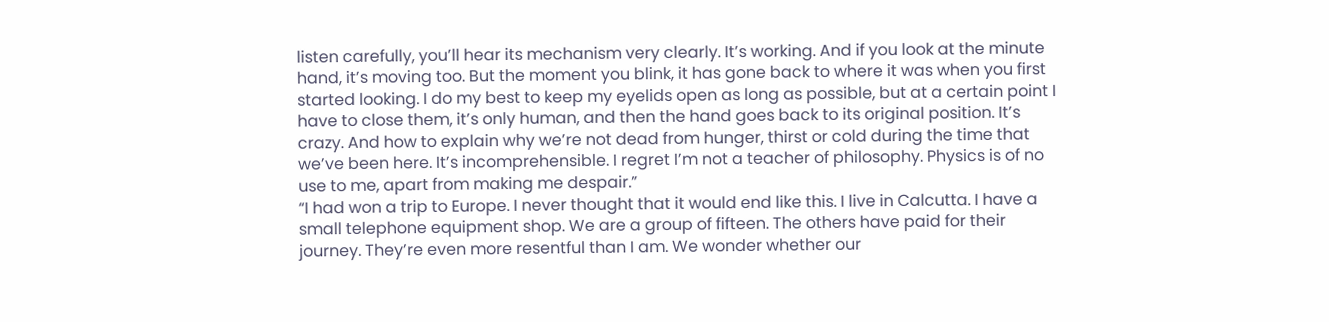listen carefully, you’ll hear its mechanism very clearly. It’s working. And if you look at the minute hand, it’s moving too. But the moment you blink, it has gone back to where it was when you first started looking. I do my best to keep my eyelids open as long as possible, but at a certain point I have to close them, it’s only human, and then the hand goes back to its original position. It’s crazy. And how to explain why we’re not dead from hunger, thirst or cold during the time that we’ve been here. It’s incomprehensible. I regret I’m not a teacher of philosophy. Physics is of no use to me, apart from making me despair.”
“I had won a trip to Europe. I never thought that it would end like this. I live in Calcutta. I have a small telephone equipment shop. We are a group of fifteen. The others have paid for their journey. They’re even more resentful than I am. We wonder whether our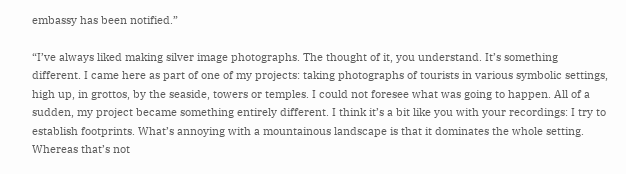embassy has been notified.”

“I’ve always liked making silver image photographs. The thought of it, you understand. It’s something different. I came here as part of one of my projects: taking photographs of tourists in various symbolic settings, high up, in grottos, by the seaside, towers or temples. I could not foresee what was going to happen. All of a sudden, my project became something entirely different. I think it’s a bit like you with your recordings: I try to establish footprints. What’s annoying with a mountainous landscape is that it dominates the whole setting. Whereas that’s not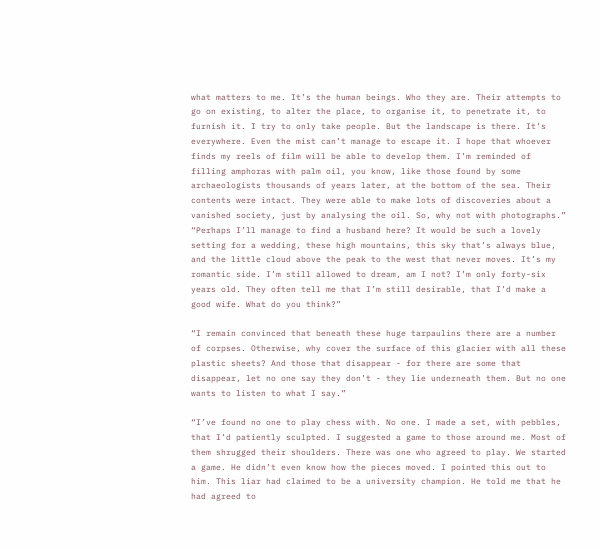what matters to me. It’s the human beings. Who they are. Their attempts to go on existing, to alter the place, to organise it, to penetrate it, to furnish it. I try to only take people. But the landscape is there. It’s everywhere. Even the mist can’t manage to escape it. I hope that whoever finds my reels of film will be able to develop them. I’m reminded of filling amphoras with palm oil, you know, like those found by some archaeologists thousands of years later, at the bottom of the sea. Their contents were intact. They were able to make lots of discoveries about a vanished society, just by analysing the oil. So, why not with photographs.”
“Perhaps I’ll manage to find a husband here? It would be such a lovely setting for a wedding, these high mountains, this sky that’s always blue, and the little cloud above the peak to the west that never moves. It’s my romantic side. I’m still allowed to dream, am I not? I’m only forty-six years old. They often tell me that I’m still desirable, that I’d make a good wife. What do you think?”

“I remain convinced that beneath these huge tarpaulins there are a number of corpses. Otherwise, why cover the surface of this glacier with all these plastic sheets? And those that disappear - for there are some that disappear, let no one say they don’t - they lie underneath them. But no one wants to listen to what I say.”

“I’ve found no one to play chess with. No one. I made a set, with pebbles, that I’d patiently sculpted. I suggested a game to those around me. Most of them shrugged their shoulders. There was one who agreed to play. We started a game. He didn’t even know how the pieces moved. I pointed this out to him. This liar had claimed to be a university champion. He told me that he had agreed to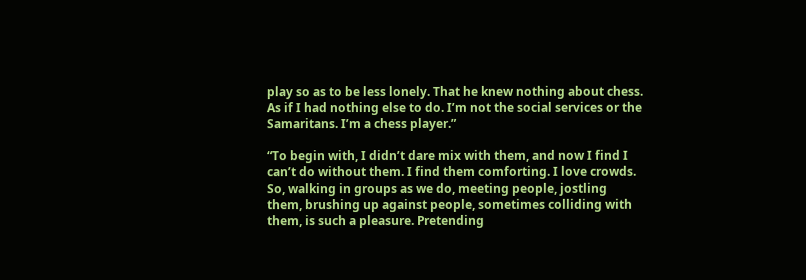play so as to be less lonely. That he knew nothing about chess. As if I had nothing else to do. I’m not the social services or the Samaritans. I’m a chess player.”

“To begin with, I didn’t dare mix with them, and now I find I can’t do without them. I find them comforting. I love crowds. So, walking in groups as we do, meeting people, jostling them, brushing up against people, sometimes colliding with them, is such a pleasure. Pretending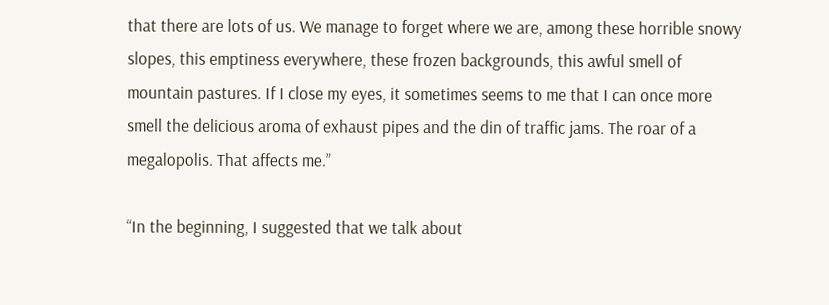that there are lots of us. We manage to forget where we are, among these horrible snowy slopes, this emptiness everywhere, these frozen backgrounds, this awful smell of mountain pastures. If I close my eyes, it sometimes seems to me that I can once more smell the delicious aroma of exhaust pipes and the din of traffic jams. The roar of a megalopolis. That affects me.”

“In the beginning, I suggested that we talk about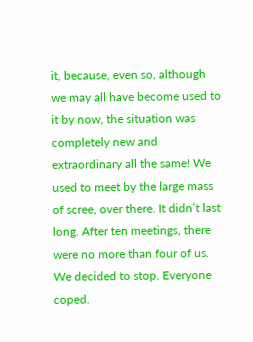it, because, even so, although we may all have become used to it by now, the situation was completely new and extraordinary all the same! We used to meet by the large mass of scree, over there. It didn’t last long. After ten meetings, there were no more than four of us. We decided to stop. Everyone coped.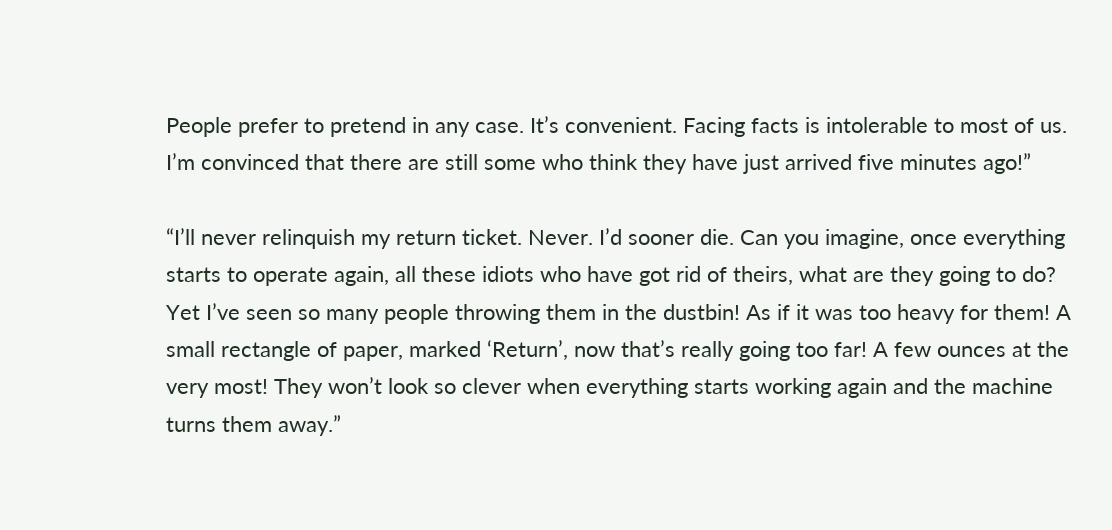People prefer to pretend in any case. It’s convenient. Facing facts is intolerable to most of us. I’m convinced that there are still some who think they have just arrived five minutes ago!”

“I’ll never relinquish my return ticket. Never. I’d sooner die. Can you imagine, once everything starts to operate again, all these idiots who have got rid of theirs, what are they going to do? Yet I’ve seen so many people throwing them in the dustbin! As if it was too heavy for them! A small rectangle of paper, marked ‘Return’, now that’s really going too far! A few ounces at the very most! They won’t look so clever when everything starts working again and the machine turns them away.”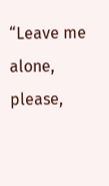“Leave me alone, please,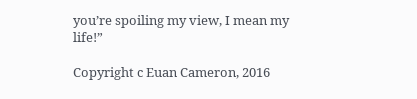you’re spoiling my view, I mean my life!”

Copyright c Euan Cameron, 2016